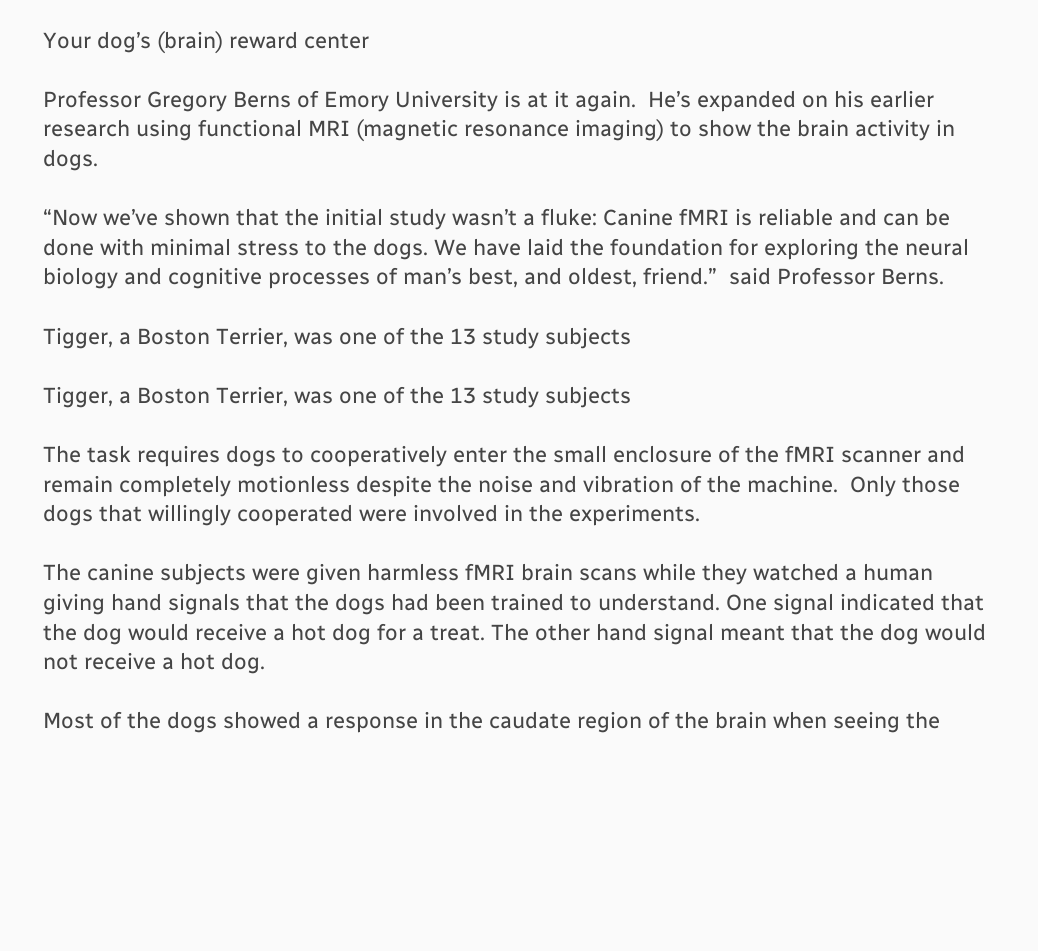Your dog’s (brain) reward center

Professor Gregory Berns of Emory University is at it again.  He’s expanded on his earlier research using functional MRI (magnetic resonance imaging) to show the brain activity in dogs.

“Now we’ve shown that the initial study wasn’t a fluke: Canine fMRI is reliable and can be done with minimal stress to the dogs. We have laid the foundation for exploring the neural biology and cognitive processes of man’s best, and oldest, friend.”  said Professor Berns.

Tigger, a Boston Terrier, was one of the 13 study subjects

Tigger, a Boston Terrier, was one of the 13 study subjects

The task requires dogs to cooperatively enter the small enclosure of the fMRI scanner and remain completely motionless despite the noise and vibration of the machine.  Only those dogs that willingly cooperated were involved in the experiments.

The canine subjects were given harmless fMRI brain scans while they watched a human giving hand signals that the dogs had been trained to understand. One signal indicated that the dog would receive a hot dog for a treat. The other hand signal meant that the dog would not receive a hot dog.

Most of the dogs showed a response in the caudate region of the brain when seeing the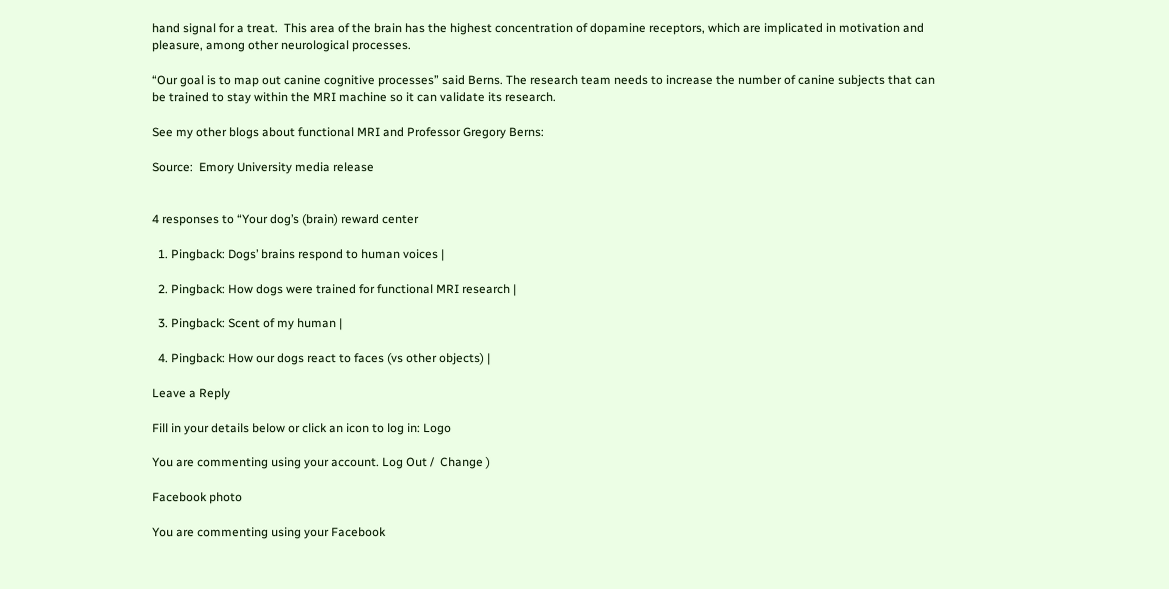hand signal for a treat.  This area of the brain has the highest concentration of dopamine receptors, which are implicated in motivation and pleasure, among other neurological processes.

“Our goal is to map out canine cognitive processes” said Berns. The research team needs to increase the number of canine subjects that can be trained to stay within the MRI machine so it can validate its research.

See my other blogs about functional MRI and Professor Gregory Berns:

Source:  Emory University media release


4 responses to “Your dog’s (brain) reward center

  1. Pingback: Dogs’ brains respond to human voices |

  2. Pingback: How dogs were trained for functional MRI research |

  3. Pingback: Scent of my human |

  4. Pingback: How our dogs react to faces (vs other objects) |

Leave a Reply

Fill in your details below or click an icon to log in: Logo

You are commenting using your account. Log Out /  Change )

Facebook photo

You are commenting using your Facebook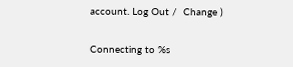account. Log Out /  Change )

Connecting to %s